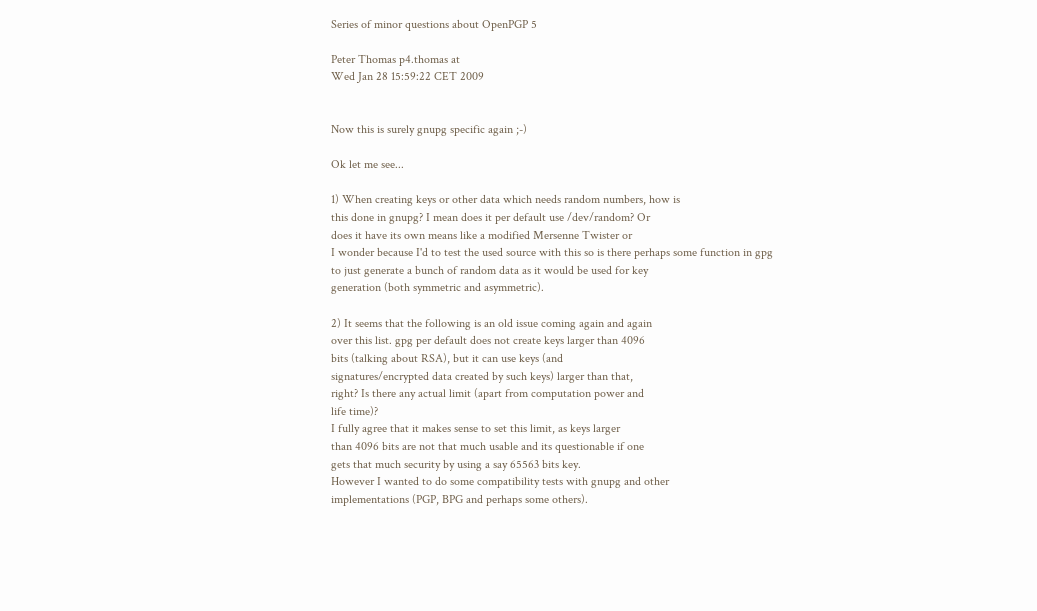Series of minor questions about OpenPGP 5

Peter Thomas p4.thomas at
Wed Jan 28 15:59:22 CET 2009


Now this is surely gnupg specific again ;-)

Ok let me see...

1) When creating keys or other data which needs random numbers, how is
this done in gnupg? I mean does it per default use /dev/random? Or
does it have its own means like a modified Mersenne Twister or
I wonder because I'd to test the used source with this so is there perhaps some function in gpg
to just generate a bunch of random data as it would be used for key
generation (both symmetric and asymmetric).

2) It seems that the following is an old issue coming again and again
over this list. gpg per default does not create keys larger than 4096
bits (talking about RSA), but it can use keys (and
signatures/encrypted data created by such keys) larger than that,
right? Is there any actual limit (apart from computation power and
life time)?
I fully agree that it makes sense to set this limit, as keys larger
than 4096 bits are not that much usable and its questionable if one
gets that much security by using a say 65563 bits key.
However I wanted to do some compatibility tests with gnupg and other
implementations (PGP, BPG and perhaps some others).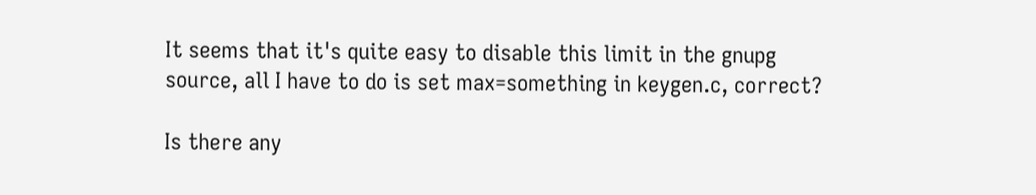It seems that it's quite easy to disable this limit in the gnupg
source, all I have to do is set max=something in keygen.c, correct?

Is there any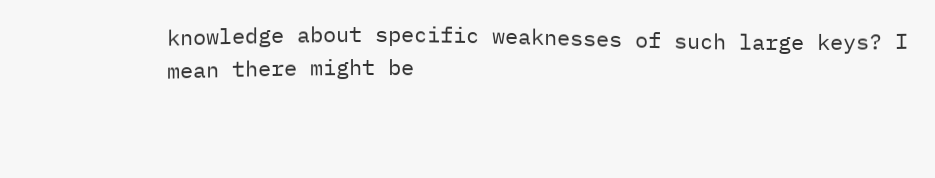knowledge about specific weaknesses of such large keys? I
mean there might be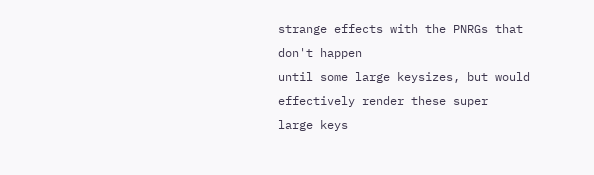strange effects with the PNRGs that don't happen
until some large keysizes, but would effectively render these super
large keys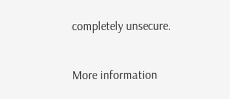completely unsecure.


More information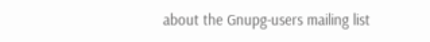about the Gnupg-users mailing list